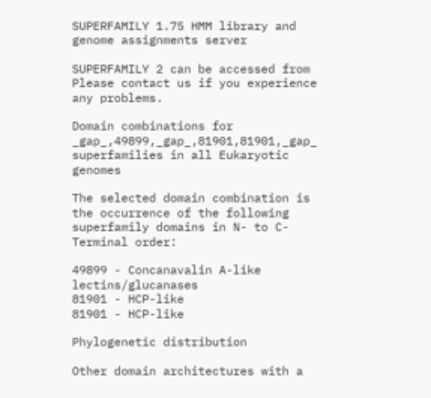SUPERFAMILY 1.75 HMM library and genome assignments server

SUPERFAMILY 2 can be accessed from Please contact us if you experience any problems.

Domain combinations for _gap_,49899,_gap_,81901,81901,_gap_ superfamilies in all Eukaryotic genomes

The selected domain combination is the occurrence of the following superfamily domains in N- to C-Terminal order:

49899 - Concanavalin A-like lectins/glucanases
81901 - HCP-like
81901 - HCP-like

Phylogenetic distribution

Other domain architectures with a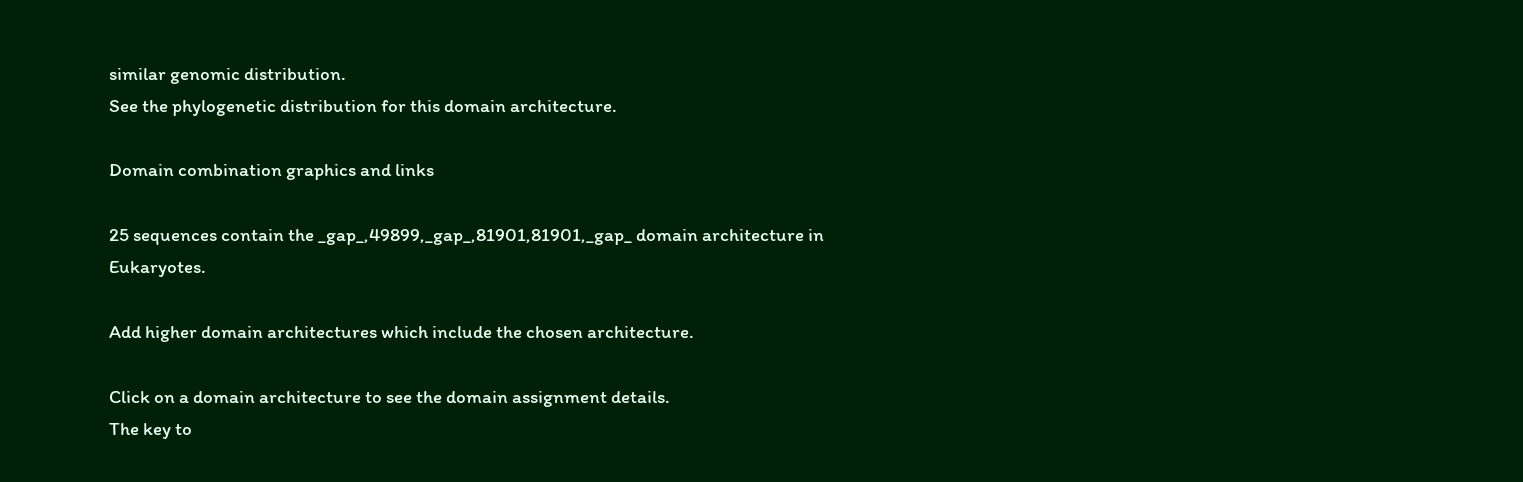similar genomic distribution.
See the phylogenetic distribution for this domain architecture.

Domain combination graphics and links

25 sequences contain the _gap_,49899,_gap_,81901,81901,_gap_ domain architecture in Eukaryotes.

Add higher domain architectures which include the chosen architecture.

Click on a domain architecture to see the domain assignment details.
The key to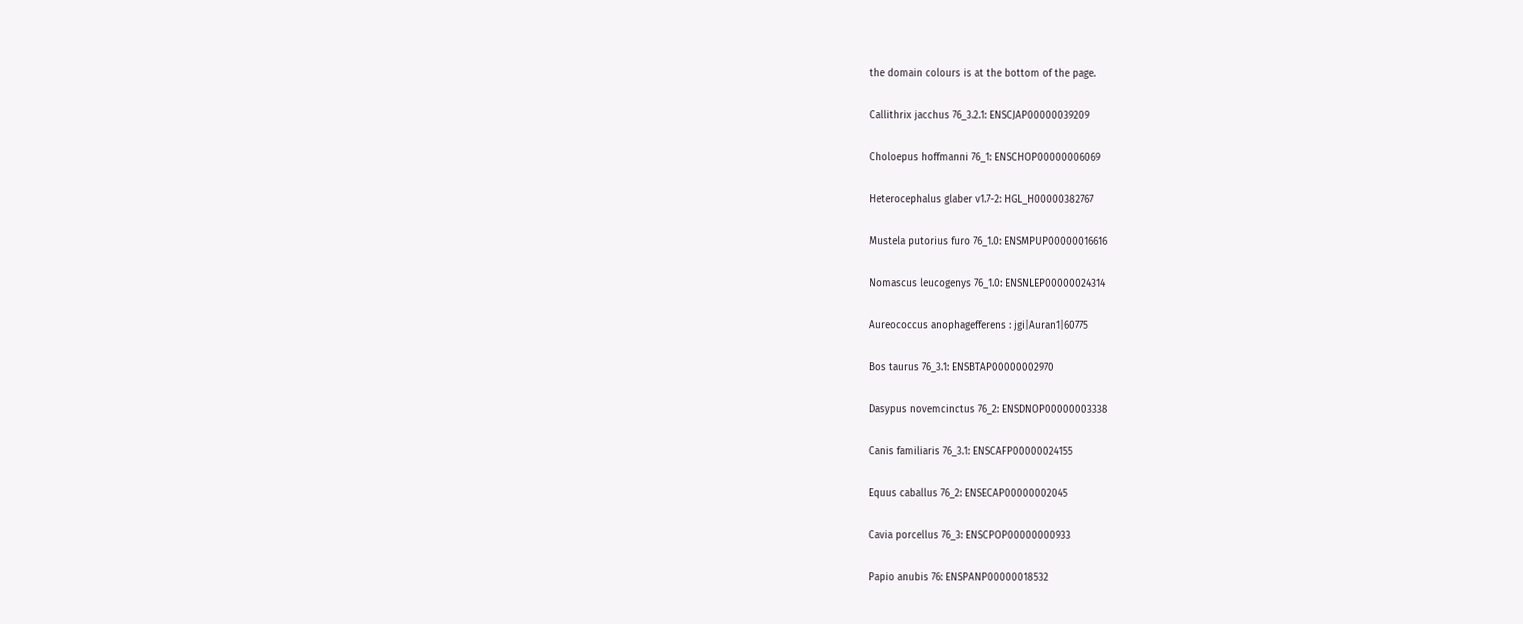the domain colours is at the bottom of the page.

Callithrix jacchus 76_3.2.1: ENSCJAP00000039209

Choloepus hoffmanni 76_1: ENSCHOP00000006069

Heterocephalus glaber v1.7-2: HGL_H00000382767

Mustela putorius furo 76_1.0: ENSMPUP00000016616

Nomascus leucogenys 76_1.0: ENSNLEP00000024314

Aureococcus anophagefferens : jgi|Auran1|60775

Bos taurus 76_3.1: ENSBTAP00000002970

Dasypus novemcinctus 76_2: ENSDNOP00000003338

Canis familiaris 76_3.1: ENSCAFP00000024155

Equus caballus 76_2: ENSECAP00000002045

Cavia porcellus 76_3: ENSCPOP00000000933

Papio anubis 76: ENSPANP00000018532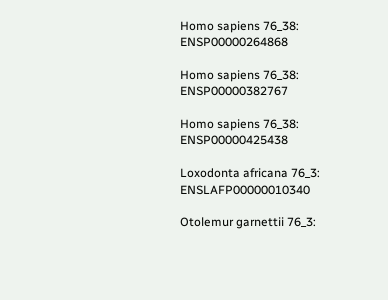Homo sapiens 76_38: ENSP00000264868

Homo sapiens 76_38: ENSP00000382767

Homo sapiens 76_38: ENSP00000425438

Loxodonta africana 76_3: ENSLAFP00000010340

Otolemur garnettii 76_3: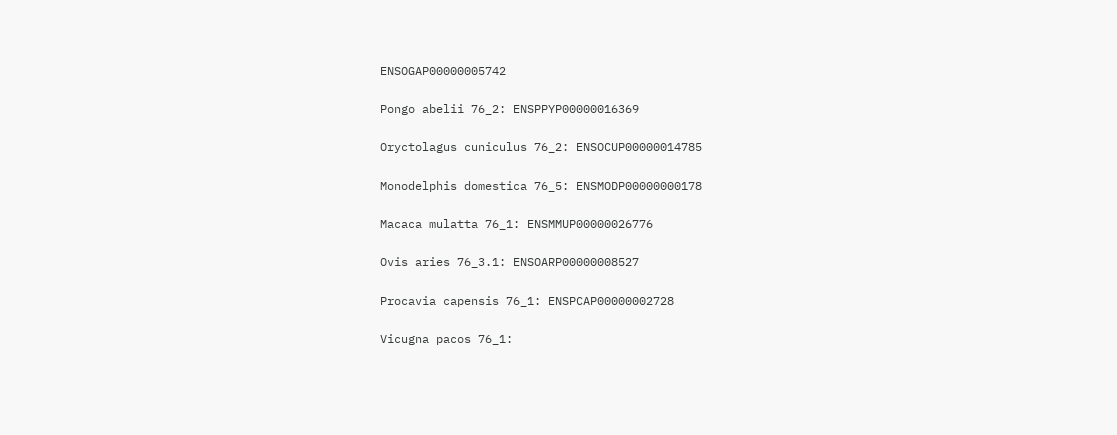ENSOGAP00000005742

Pongo abelii 76_2: ENSPPYP00000016369

Oryctolagus cuniculus 76_2: ENSOCUP00000014785

Monodelphis domestica 76_5: ENSMODP00000000178

Macaca mulatta 76_1: ENSMMUP00000026776

Ovis aries 76_3.1: ENSOARP00000008527

Procavia capensis 76_1: ENSPCAP00000002728

Vicugna pacos 76_1: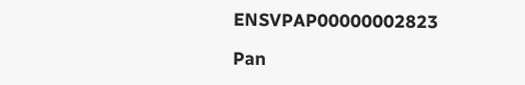ENSVPAP00000002823

Pan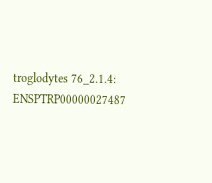troglodytes 76_2.1.4: ENSPTRP00000027487